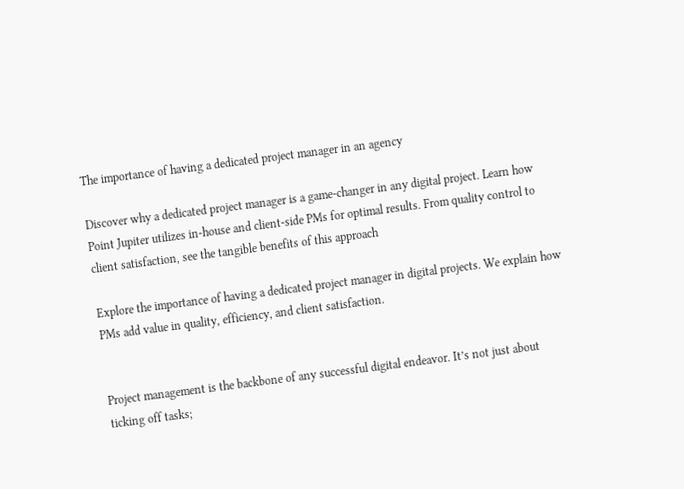The importance of having a dedicated project manager in an agency

Discover why a dedicated project manager is a game-changer in any digital project. Learn how Point Jupiter utilizes in-house and client-side PMs for optimal results. From quality control to client satisfaction, see the tangible benefits of this approach

Explore the importance of having a dedicated project manager in digital projects. We explain how PMs add value in quality, efficiency, and client satisfaction.


Project management is the backbone of any successful digital endeavor. It’s not just about ticking off tasks;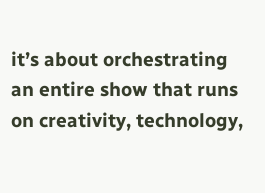it’s about orchestrating an entire show that runs on creativity, technology,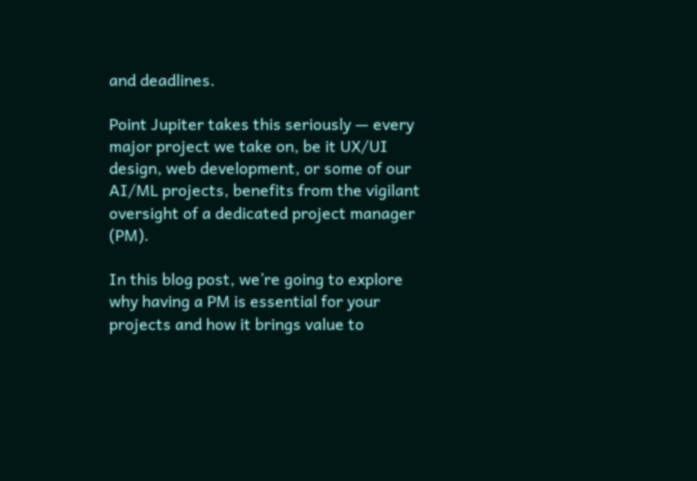and deadlines.

Point Jupiter takes this seriously — every major project we take on, be it UX/UI design, web development, or some of our AI/ML projects, benefits from the vigilant oversight of a dedicated project manager (PM).

In this blog post, we’re going to explore why having a PM is essential for your projects and how it brings value to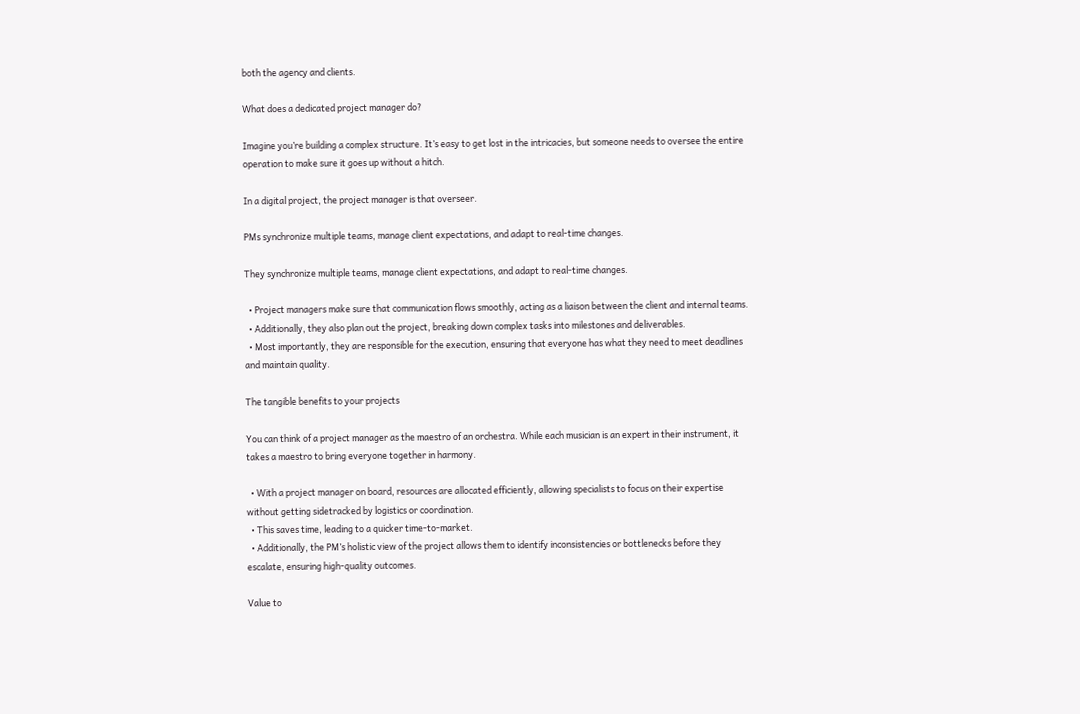both the agency and clients.

What does a dedicated project manager do?

Imagine you’re building a complex structure. It’s easy to get lost in the intricacies, but someone needs to oversee the entire operation to make sure it goes up without a hitch.

In a digital project, the project manager is that overseer.

PMs synchronize multiple teams, manage client expectations, and adapt to real-time changes.

They synchronize multiple teams, manage client expectations, and adapt to real-time changes.

  • Project managers make sure that communication flows smoothly, acting as a liaison between the client and internal teams.
  • Additionally, they also plan out the project, breaking down complex tasks into milestones and deliverables.
  • Most importantly, they are responsible for the execution, ensuring that everyone has what they need to meet deadlines and maintain quality.

The tangible benefits to your projects

You can think of a project manager as the maestro of an orchestra. While each musician is an expert in their instrument, it takes a maestro to bring everyone together in harmony.

  • With a project manager on board, resources are allocated efficiently, allowing specialists to focus on their expertise without getting sidetracked by logistics or coordination.
  • This saves time, leading to a quicker time-to-market.
  • Additionally, the PM’s holistic view of the project allows them to identify inconsistencies or bottlenecks before they escalate, ensuring high-quality outcomes.

Value to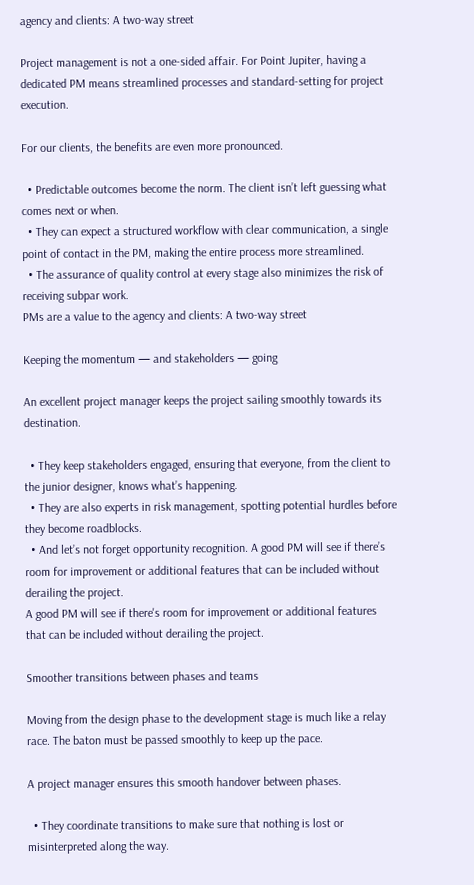agency and clients: A two-way street

Project management is not a one-sided affair. For Point Jupiter, having a dedicated PM means streamlined processes and standard-setting for project execution.

For our clients, the benefits are even more pronounced.

  • Predictable outcomes become the norm. The client isn’t left guessing what comes next or when.
  • They can expect a structured workflow with clear communication, a single point of contact in the PM, making the entire process more streamlined.
  • The assurance of quality control at every stage also minimizes the risk of receiving subpar work.
PMs are a value to the agency and clients: A two-way street

Keeping the momentum — and stakeholders — going

An excellent project manager keeps the project sailing smoothly towards its destination.

  • They keep stakeholders engaged, ensuring that everyone, from the client to the junior designer, knows what’s happening.
  • They are also experts in risk management, spotting potential hurdles before they become roadblocks.
  • And let’s not forget opportunity recognition. A good PM will see if there’s room for improvement or additional features that can be included without derailing the project.
A good PM will see if there's room for improvement or additional features that can be included without derailing the project.

Smoother transitions between phases and teams

Moving from the design phase to the development stage is much like a relay race. The baton must be passed smoothly to keep up the pace.

A project manager ensures this smooth handover between phases.

  • They coordinate transitions to make sure that nothing is lost or misinterpreted along the way.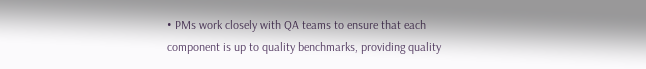• PMs work closely with QA teams to ensure that each component is up to quality benchmarks, providing quality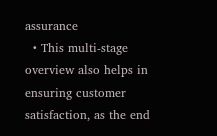assurance
  • This multi-stage overview also helps in ensuring customer satisfaction, as the end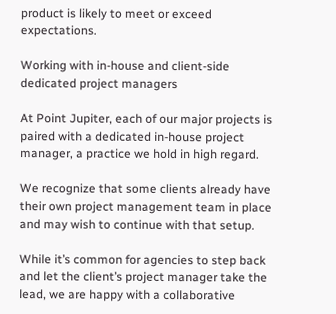product is likely to meet or exceed expectations.

Working with in-house and client-side dedicated project managers

At Point Jupiter, each of our major projects is paired with a dedicated in-house project manager, a practice we hold in high regard.

We recognize that some clients already have their own project management team in place and may wish to continue with that setup.

While it’s common for agencies to step back and let the client’s project manager take the lead, we are happy with a collaborative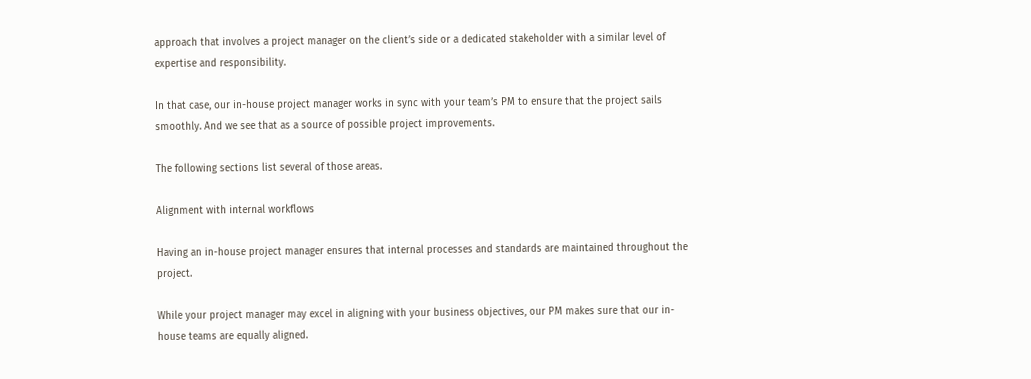approach that involves a project manager on the client’s side or a dedicated stakeholder with a similar level of expertise and responsibility.

In that case, our in-house project manager works in sync with your team’s PM to ensure that the project sails smoothly. And we see that as a source of possible project improvements.

The following sections list several of those areas.

Alignment with internal workflows

Having an in-house project manager ensures that internal processes and standards are maintained throughout the project.

While your project manager may excel in aligning with your business objectives, our PM makes sure that our in-house teams are equally aligned.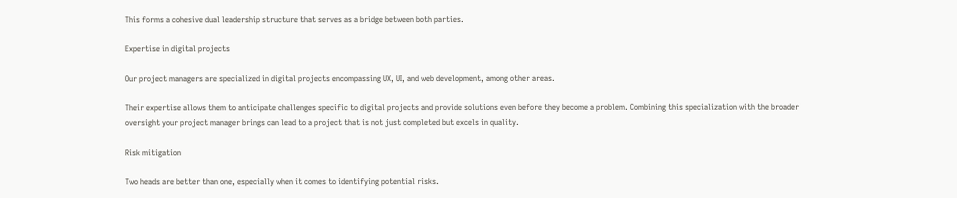This forms a cohesive dual leadership structure that serves as a bridge between both parties.

Expertise in digital projects

Our project managers are specialized in digital projects encompassing UX, UI, and web development, among other areas.

Their expertise allows them to anticipate challenges specific to digital projects and provide solutions even before they become a problem. Combining this specialization with the broader oversight your project manager brings can lead to a project that is not just completed but excels in quality.

Risk mitigation

Two heads are better than one, especially when it comes to identifying potential risks.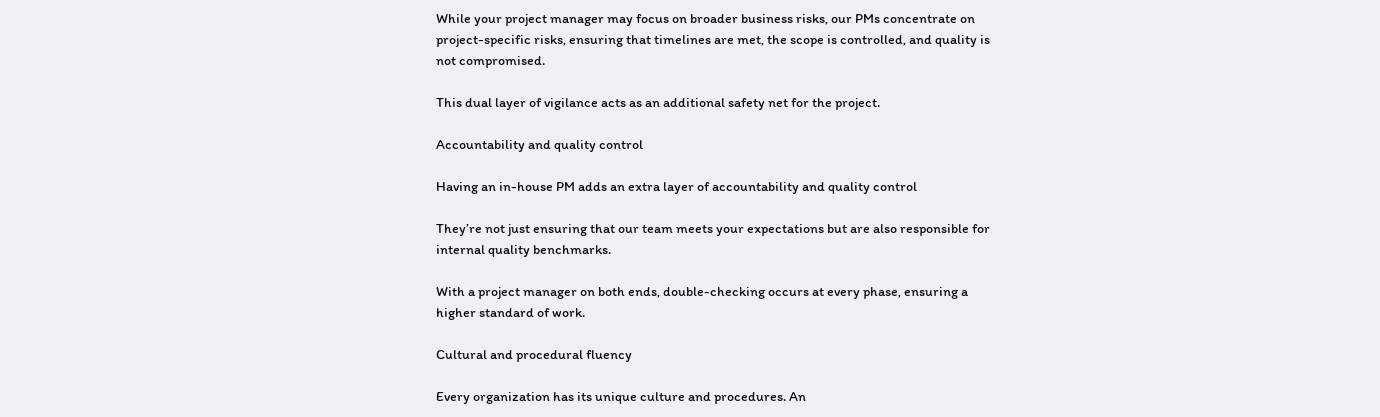While your project manager may focus on broader business risks, our PMs concentrate on project-specific risks, ensuring that timelines are met, the scope is controlled, and quality is not compromised.

This dual layer of vigilance acts as an additional safety net for the project.

Accountability and quality control

Having an in-house PM adds an extra layer of accountability and quality control

They’re not just ensuring that our team meets your expectations but are also responsible for internal quality benchmarks.

With a project manager on both ends, double-checking occurs at every phase, ensuring a higher standard of work.

Cultural and procedural fluency

Every organization has its unique culture and procedures. An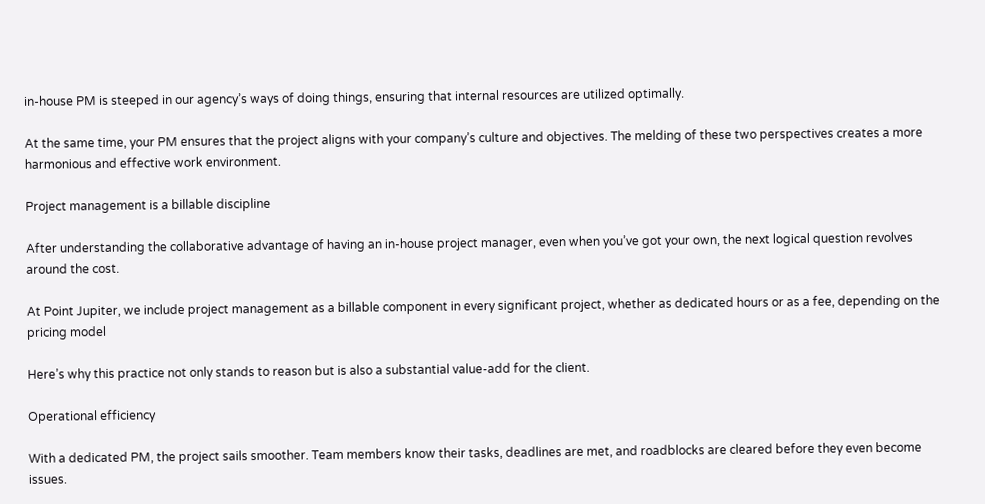in-house PM is steeped in our agency’s ways of doing things, ensuring that internal resources are utilized optimally.

At the same time, your PM ensures that the project aligns with your company’s culture and objectives. The melding of these two perspectives creates a more harmonious and effective work environment.

Project management is a billable discipline

After understanding the collaborative advantage of having an in-house project manager, even when you’ve got your own, the next logical question revolves around the cost.

At Point Jupiter, we include project management as a billable component in every significant project, whether as dedicated hours or as a fee, depending on the pricing model

Here’s why this practice not only stands to reason but is also a substantial value-add for the client.

Operational efficiency

With a dedicated PM, the project sails smoother. Team members know their tasks, deadlines are met, and roadblocks are cleared before they even become issues.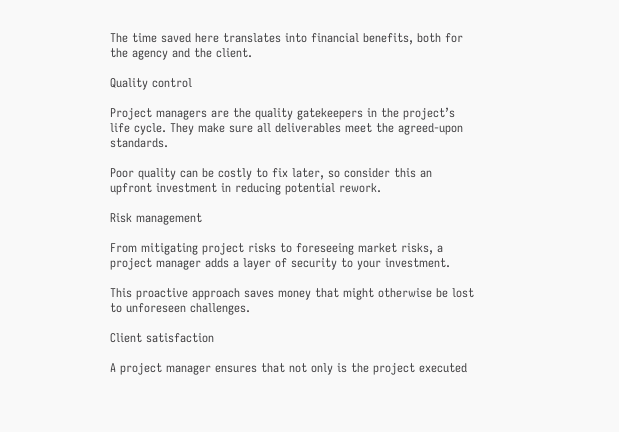The time saved here translates into financial benefits, both for the agency and the client.

Quality control

Project managers are the quality gatekeepers in the project’s life cycle. They make sure all deliverables meet the agreed-upon standards.

Poor quality can be costly to fix later, so consider this an upfront investment in reducing potential rework.

Risk management

From mitigating project risks to foreseeing market risks, a project manager adds a layer of security to your investment.

This proactive approach saves money that might otherwise be lost to unforeseen challenges.

Client satisfaction

A project manager ensures that not only is the project executed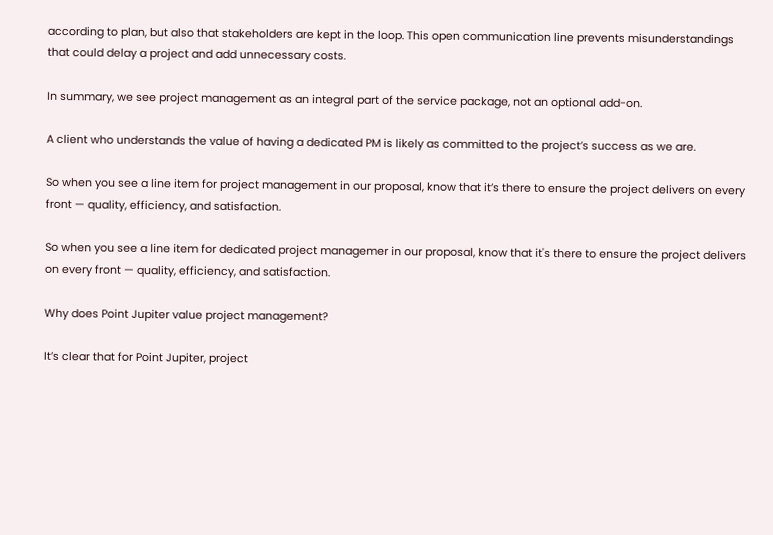according to plan, but also that stakeholders are kept in the loop. This open communication line prevents misunderstandings that could delay a project and add unnecessary costs.

In summary, we see project management as an integral part of the service package, not an optional add-on.

A client who understands the value of having a dedicated PM is likely as committed to the project’s success as we are.

So when you see a line item for project management in our proposal, know that it’s there to ensure the project delivers on every front — quality, efficiency, and satisfaction.

So when you see a line item for dedicated project managemer in our proposal, know that it's there to ensure the project delivers on every front — quality, efficiency, and satisfaction.

Why does Point Jupiter value project management?

It’s clear that for Point Jupiter, project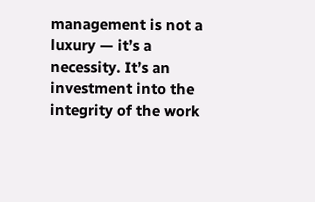management is not a luxury — it’s a necessity. It’s an investment into the integrity of the work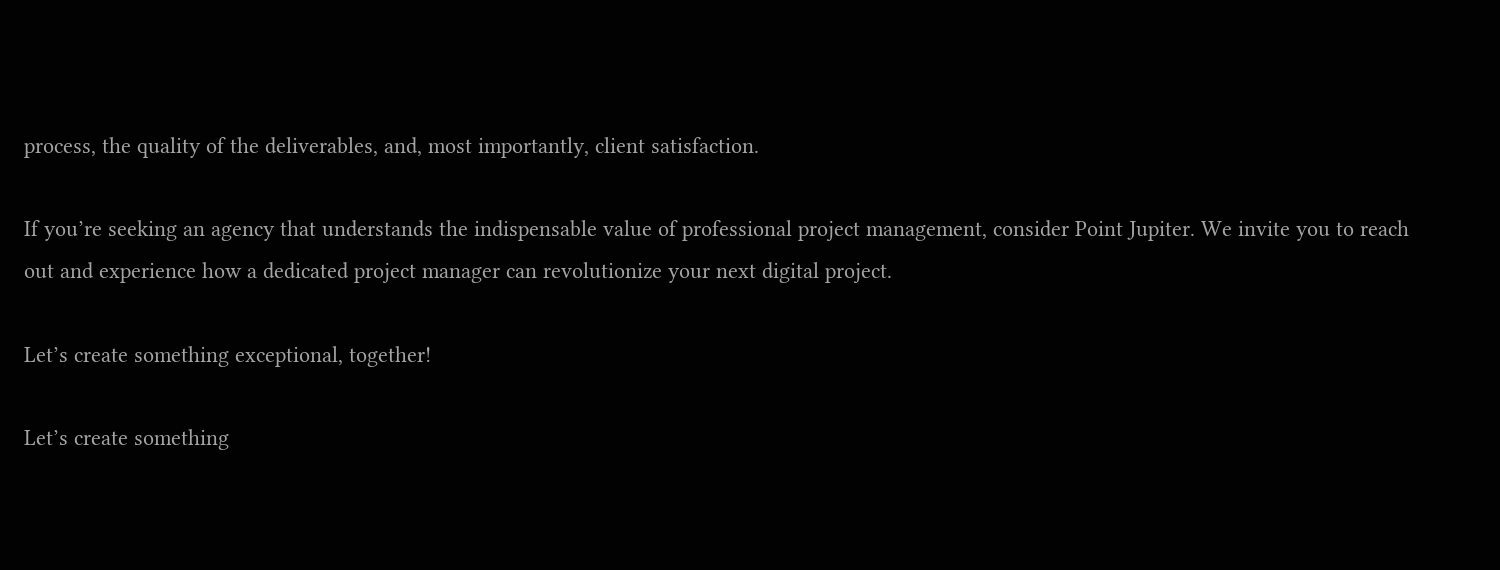process, the quality of the deliverables, and, most importantly, client satisfaction.

If you’re seeking an agency that understands the indispensable value of professional project management, consider Point Jupiter. We invite you to reach out and experience how a dedicated project manager can revolutionize your next digital project.

Let’s create something exceptional, together!

Let’s create something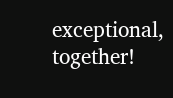exceptional, together!